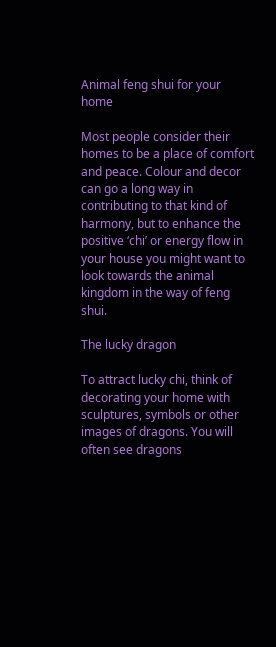Animal feng shui for your home

Most people consider their homes to be a place of comfort and peace. Colour and decor can go a long way in contributing to that kind of harmony, but to enhance the positive ‘chi’ or energy flow in your house you might want to look towards the animal kingdom in the way of feng shui.

The lucky dragon

To attract lucky chi, think of decorating your home with sculptures, symbols or other images of dragons. You will often see dragons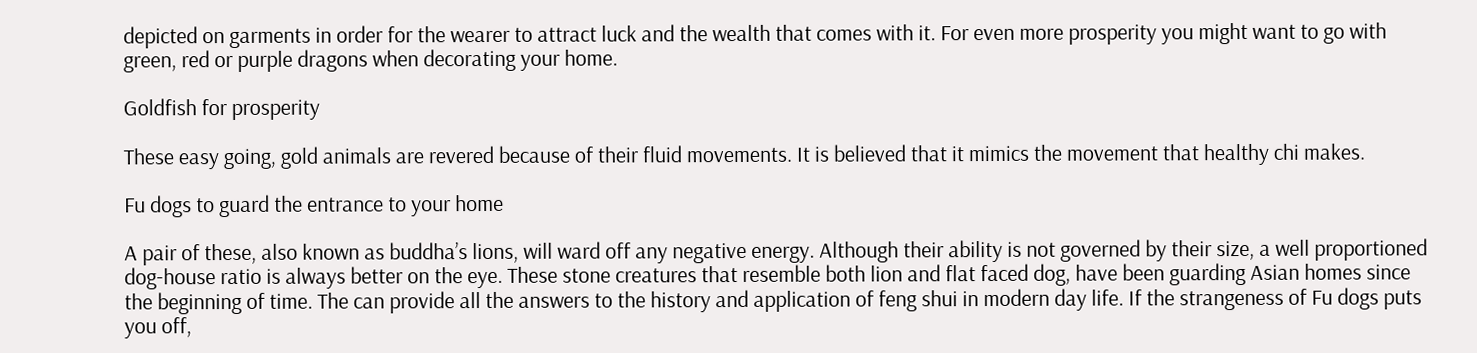depicted on garments in order for the wearer to attract luck and the wealth that comes with it. For even more prosperity you might want to go with green, red or purple dragons when decorating your home.

Goldfish for prosperity

These easy going, gold animals are revered because of their fluid movements. It is believed that it mimics the movement that healthy chi makes.

Fu dogs to guard the entrance to your home

A pair of these, also known as buddha’s lions, will ward off any negative energy. Although their ability is not governed by their size, a well proportioned dog-house ratio is always better on the eye. These stone creatures that resemble both lion and flat faced dog, have been guarding Asian homes since the beginning of time. The can provide all the answers to the history and application of feng shui in modern day life. If the strangeness of Fu dogs puts you off,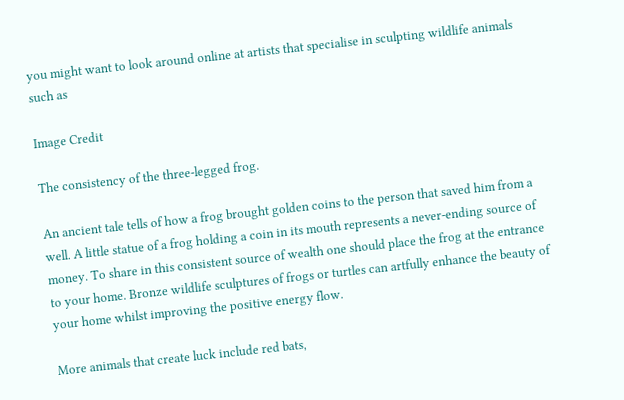you might want to look around online at artists that specialise in sculpting wildlife animals such as

Image Credit

The consistency of the three-legged frog.

An ancient tale tells of how a frog brought golden coins to the person that saved him from a well. A little statue of a frog holding a coin in its mouth represents a never-ending source of money. To share in this consistent source of wealth one should place the frog at the entrance to your home. Bronze wildlife sculptures of frogs or turtles can artfully enhance the beauty of your home whilst improving the positive energy flow.

More animals that create luck include red bats,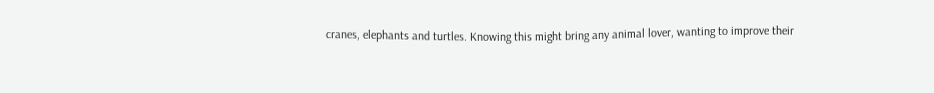cranes, elephants and turtles. Knowing this might bring any animal lover, wanting to improve their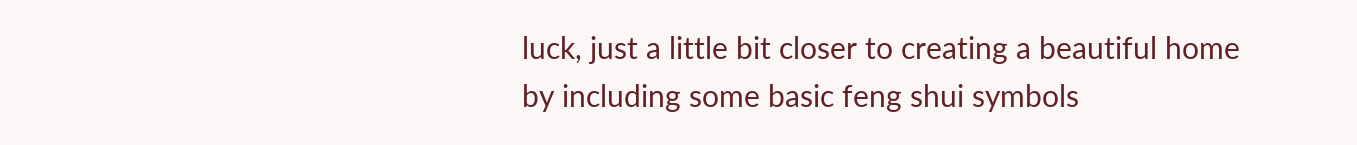luck, just a little bit closer to creating a beautiful home by including some basic feng shui symbols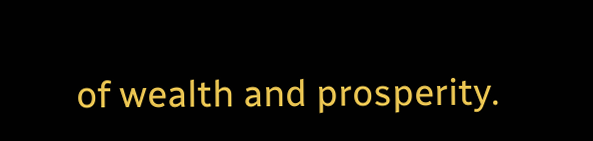of wealth and prosperity.